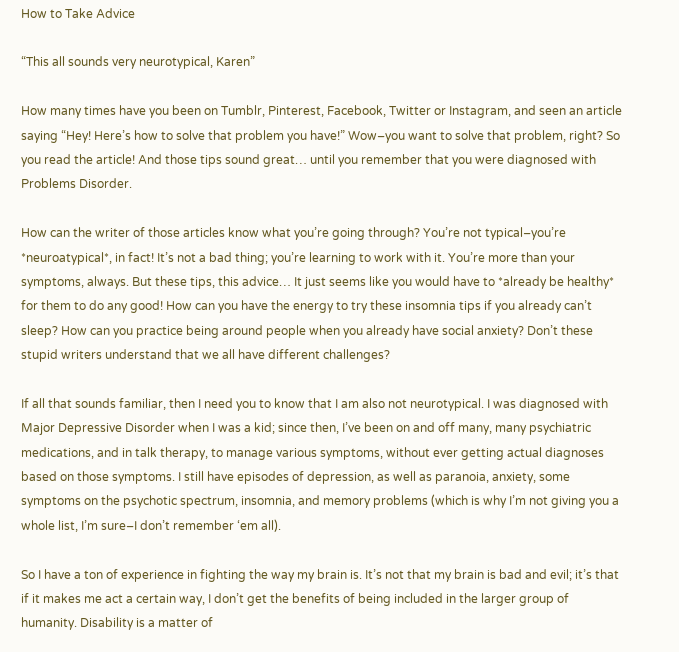How to Take Advice

“This all sounds very neurotypical, Karen”

How many times have you been on Tumblr, Pinterest, Facebook, Twitter or Instagram, and seen an article saying “Hey! Here’s how to solve that problem you have!” Wow–you want to solve that problem, right? So you read the article! And those tips sound great… until you remember that you were diagnosed with Problems Disorder.

How can the writer of those articles know what you’re going through? You’re not typical–you’re *neuroatypical*, in fact! It’s not a bad thing; you’re learning to work with it. You’re more than your symptoms, always. But these tips, this advice… It just seems like you would have to *already be healthy* for them to do any good! How can you have the energy to try these insomnia tips if you already can’t sleep? How can you practice being around people when you already have social anxiety? Don’t these stupid writers understand that we all have different challenges?

If all that sounds familiar, then I need you to know that I am also not neurotypical. I was diagnosed with Major Depressive Disorder when I was a kid; since then, I’ve been on and off many, many psychiatric medications, and in talk therapy, to manage various symptoms, without ever getting actual diagnoses based on those symptoms. I still have episodes of depression, as well as paranoia, anxiety, some symptoms on the psychotic spectrum, insomnia, and memory problems (which is why I’m not giving you a whole list, I’m sure–I don’t remember ‘em all).

So I have a ton of experience in fighting the way my brain is. It’s not that my brain is bad and evil; it’s that if it makes me act a certain way, I don’t get the benefits of being included in the larger group of humanity. Disability is a matter of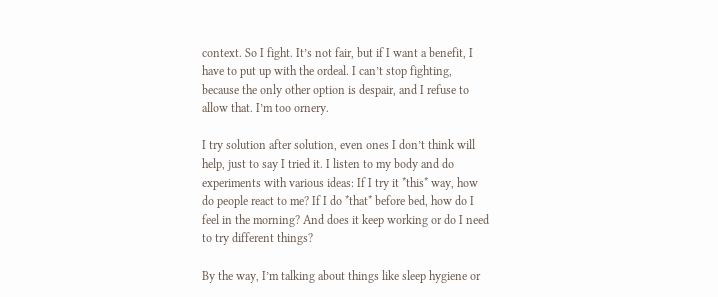context. So I fight. It’s not fair, but if I want a benefit, I have to put up with the ordeal. I can’t stop fighting, because the only other option is despair, and I refuse to allow that. I’m too ornery.

I try solution after solution, even ones I don’t think will help, just to say I tried it. I listen to my body and do experiments with various ideas: If I try it *this* way, how do people react to me? If I do *that* before bed, how do I feel in the morning? And does it keep working or do I need to try different things?

By the way, I’m talking about things like sleep hygiene or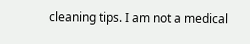cleaning tips. I am not a medical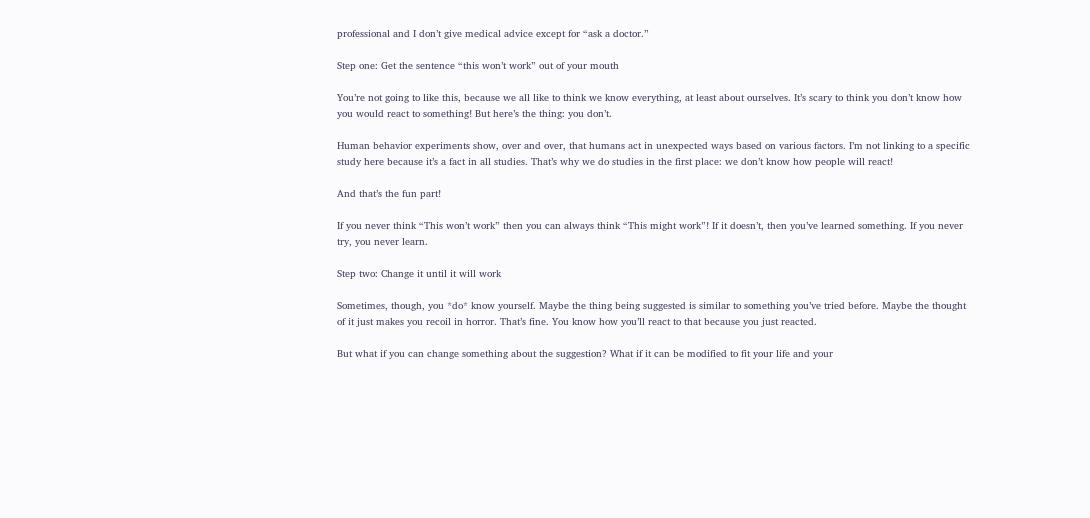professional and I don’t give medical advice except for “ask a doctor.”

Step one: Get the sentence “this won’t work” out of your mouth

You’re not going to like this, because we all like to think we know everything, at least about ourselves. It’s scary to think you don’t know how you would react to something! But here’s the thing: you don’t.

Human behavior experiments show, over and over, that humans act in unexpected ways based on various factors. I’m not linking to a specific study here because it’s a fact in all studies. That’s why we do studies in the first place: we don’t know how people will react!

And that’s the fun part!

If you never think “This won’t work” then you can always think “This might work”! If it doesn’t, then you’ve learned something. If you never try, you never learn.

Step two: Change it until it will work

Sometimes, though, you *do* know yourself. Maybe the thing being suggested is similar to something you’ve tried before. Maybe the thought of it just makes you recoil in horror. That’s fine. You know how you’ll react to that because you just reacted.

But what if you can change something about the suggestion? What if it can be modified to fit your life and your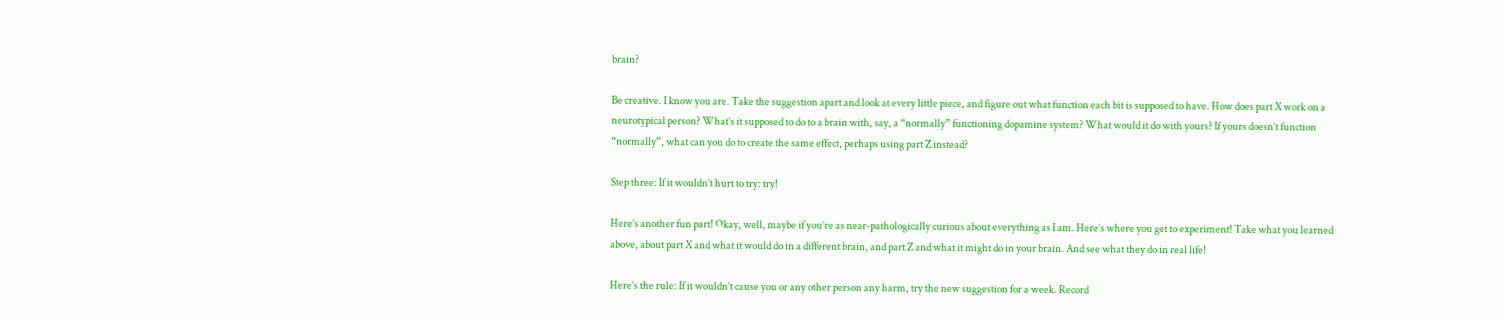brain?

Be creative. I know you are. Take the suggestion apart and look at every little piece, and figure out what function each bit is supposed to have. How does part X work on a neurotypical person? What’s it supposed to do to a brain with, say, a “normally” functioning dopamine system? What would it do with yours? If yours doesn’t function “normally”, what can you do to create the same effect, perhaps using part Z instead?

Step three: If it wouldn’t hurt to try: try!

Here’s another fun part! Okay, well, maybe if you’re as near-pathologically curious about everything as I am. Here’s where you get to experiment! Take what you learned above, about part X and what it would do in a different brain, and part Z and what it might do in your brain. And see what they do in real life!

Here’s the rule: If it wouldn’t cause you or any other person any harm, try the new suggestion for a week. Record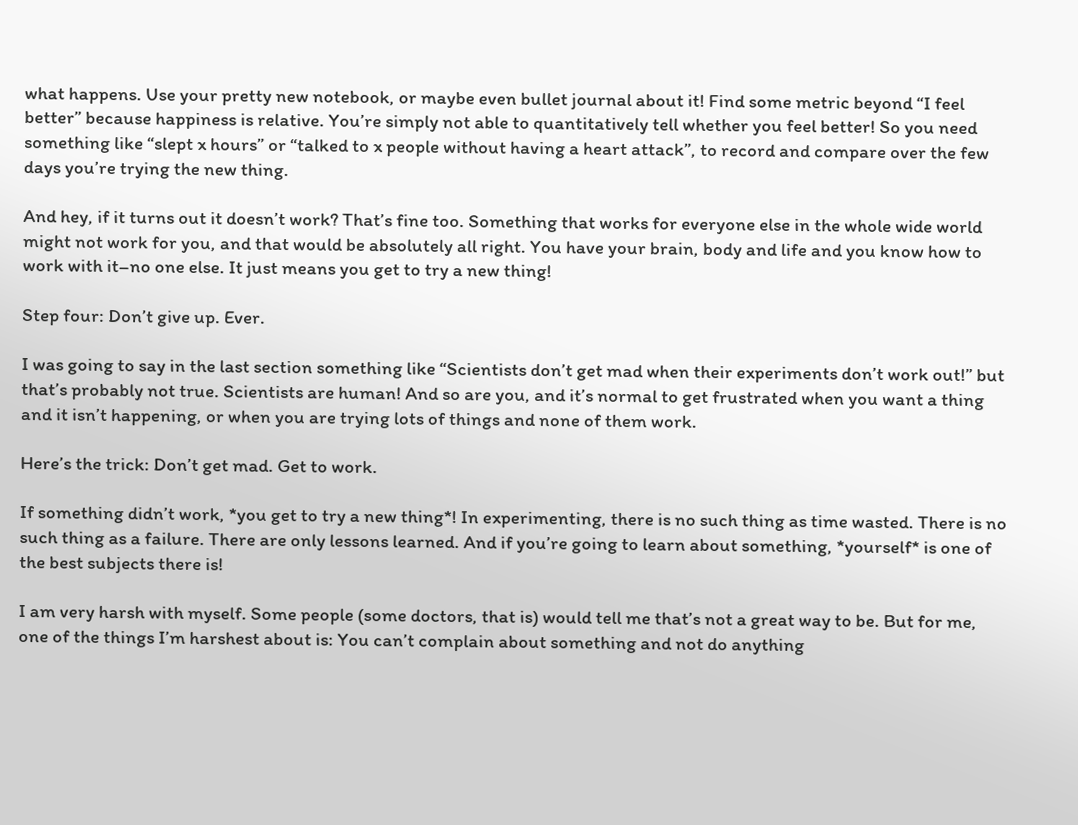what happens. Use your pretty new notebook, or maybe even bullet journal about it! Find some metric beyond “I feel better” because happiness is relative. You’re simply not able to quantitatively tell whether you feel better! So you need something like “slept x hours” or “talked to x people without having a heart attack”, to record and compare over the few days you’re trying the new thing.

And hey, if it turns out it doesn’t work? That’s fine too. Something that works for everyone else in the whole wide world might not work for you, and that would be absolutely all right. You have your brain, body and life and you know how to work with it–no one else. It just means you get to try a new thing!

Step four: Don’t give up. Ever.

I was going to say in the last section something like “Scientists don’t get mad when their experiments don’t work out!” but that’s probably not true. Scientists are human! And so are you, and it’s normal to get frustrated when you want a thing and it isn’t happening, or when you are trying lots of things and none of them work.

Here’s the trick: Don’t get mad. Get to work.

If something didn’t work, *you get to try a new thing*! In experimenting, there is no such thing as time wasted. There is no such thing as a failure. There are only lessons learned. And if you’re going to learn about something, *yourself* is one of the best subjects there is!

I am very harsh with myself. Some people (some doctors, that is) would tell me that’s not a great way to be. But for me, one of the things I’m harshest about is: You can’t complain about something and not do anything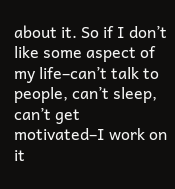about it. So if I don’t like some aspect of my life–can’t talk to people, can’t sleep, can’t get motivated–I work on it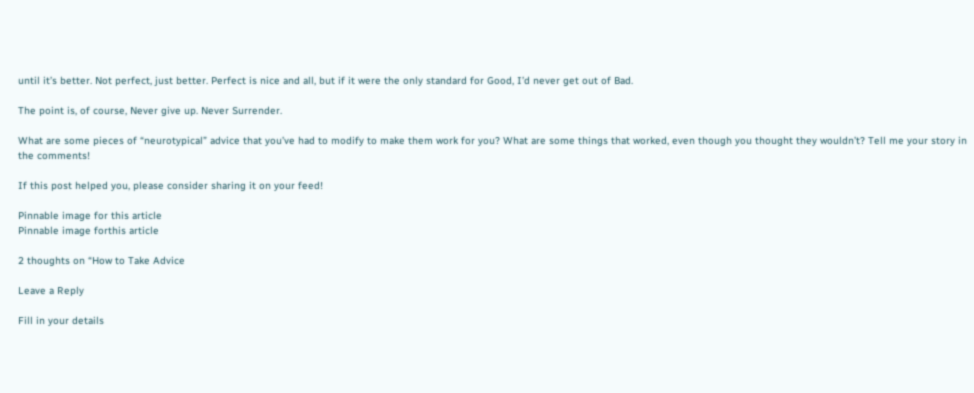until it’s better. Not perfect, just better. Perfect is nice and all, but if it were the only standard for Good, I’d never get out of Bad.

The point is, of course, Never give up. Never Surrender.

What are some pieces of “neurotypical” advice that you’ve had to modify to make them work for you? What are some things that worked, even though you thought they wouldn’t? Tell me your story in the comments!

If this post helped you, please consider sharing it on your feed!

Pinnable image for this article
Pinnable image forthis article

2 thoughts on “How to Take Advice

Leave a Reply

Fill in your details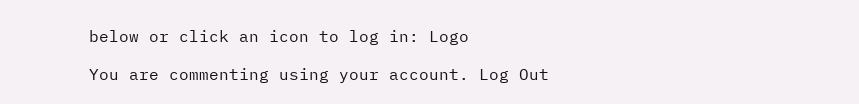below or click an icon to log in: Logo

You are commenting using your account. Log Out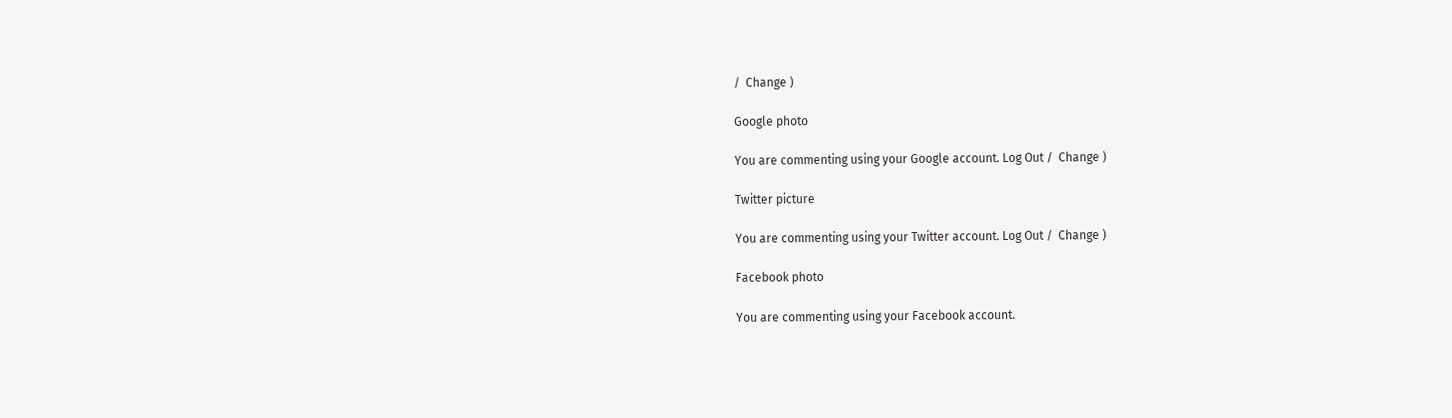/  Change )

Google photo

You are commenting using your Google account. Log Out /  Change )

Twitter picture

You are commenting using your Twitter account. Log Out /  Change )

Facebook photo

You are commenting using your Facebook account.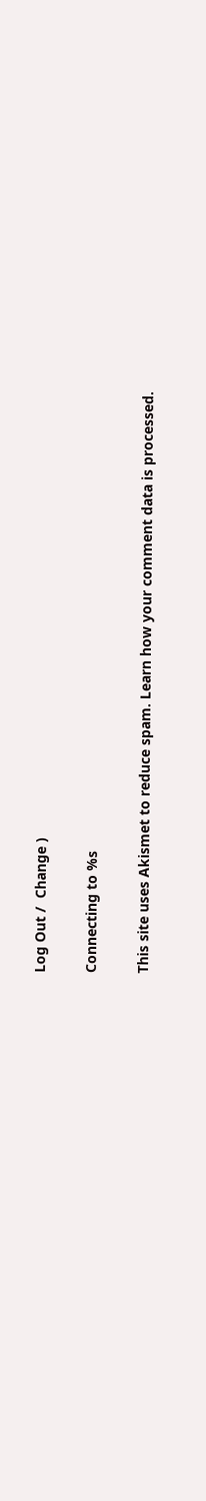Log Out /  Change )

Connecting to %s

This site uses Akismet to reduce spam. Learn how your comment data is processed.